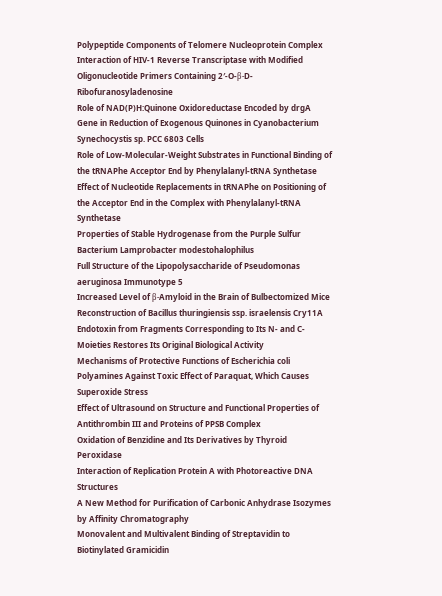Polypeptide Components of Telomere Nucleoprotein Complex
Interaction of HIV-1 Reverse Transcriptase with Modified Oligonucleotide Primers Containing 2′-O-β-D-Ribofuranosyladenosine
Role of NAD(P)H:Quinone Oxidoreductase Encoded by drgA Gene in Reduction of Exogenous Quinones in Cyanobacterium Synechocystis sp. PCC 6803 Cells
Role of Low-Molecular-Weight Substrates in Functional Binding of the tRNAPhe Acceptor End by Phenylalanyl-tRNA Synthetase
Effect of Nucleotide Replacements in tRNAPhe on Positioning of the Acceptor End in the Complex with Phenylalanyl-tRNA Synthetase
Properties of Stable Hydrogenase from the Purple Sulfur Bacterium Lamprobacter modestohalophilus
Full Structure of the Lipopolysaccharide of Pseudomonas aeruginosa Immunotype 5
Increased Level of β-Amyloid in the Brain of Bulbectomized Mice
Reconstruction of Bacillus thuringiensis ssp. israelensis Cry11A Endotoxin from Fragments Corresponding to Its N- and C-Moieties Restores Its Original Biological Activity
Mechanisms of Protective Functions of Escherichia coli Polyamines Against Toxic Effect of Paraquat, Which Causes Superoxide Stress
Effect of Ultrasound on Structure and Functional Properties of Antithrombin III and Proteins of PPSB Complex
Oxidation of Benzidine and Its Derivatives by Thyroid Peroxidase
Interaction of Replication Protein A with Photoreactive DNA Structures
A New Method for Purification of Carbonic Anhydrase Isozymes by Affinity Chromatography
Monovalent and Multivalent Binding of Streptavidin to Biotinylated Gramicidin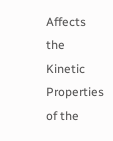Affects the Kinetic Properties of the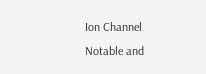Ion Channel
Notable and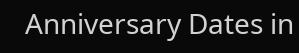Anniversary Dates in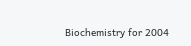Biochemistry for 2004